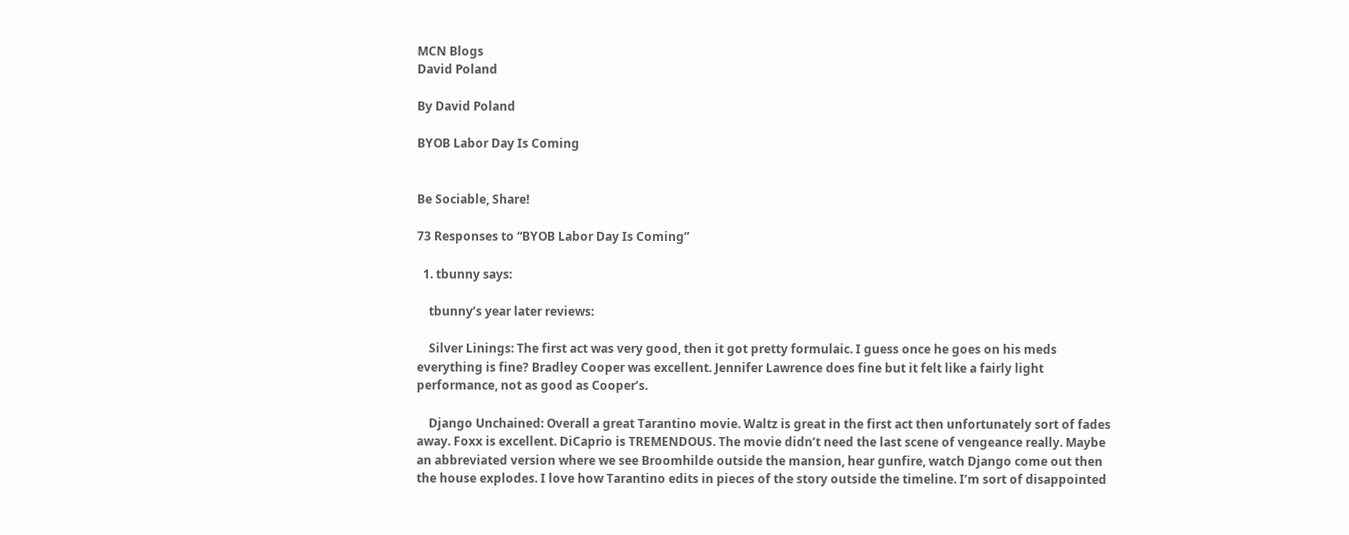MCN Blogs
David Poland

By David Poland

BYOB Labor Day Is Coming


Be Sociable, Share!

73 Responses to “BYOB Labor Day Is Coming”

  1. tbunny says:

    tbunny’s year later reviews:

    Silver Linings: The first act was very good, then it got pretty formulaic. I guess once he goes on his meds everything is fine? Bradley Cooper was excellent. Jennifer Lawrence does fine but it felt like a fairly light performance, not as good as Cooper’s.

    Django Unchained: Overall a great Tarantino movie. Waltz is great in the first act then unfortunately sort of fades away. Foxx is excellent. DiCaprio is TREMENDOUS. The movie didn’t need the last scene of vengeance really. Maybe an abbreviated version where we see Broomhilde outside the mansion, hear gunfire, watch Django come out then the house explodes. I love how Tarantino edits in pieces of the story outside the timeline. I’m sort of disappointed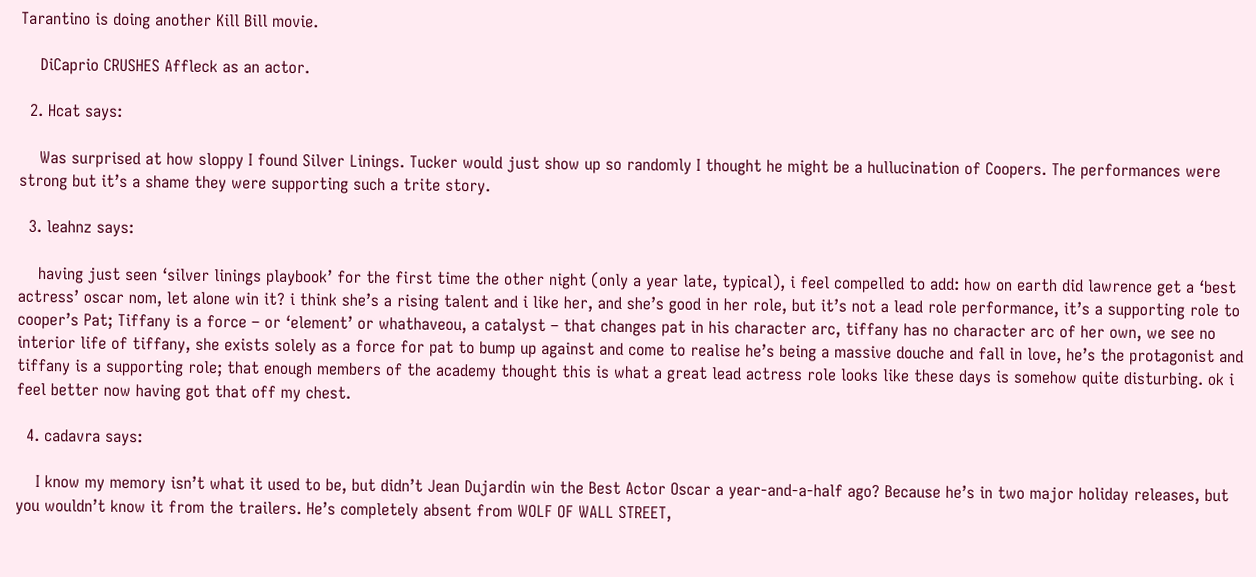Tarantino is doing another Kill Bill movie.

    DiCaprio CRUSHES Affleck as an actor.

  2. Hcat says:

    Was surprised at how sloppy I found Silver Linings. Tucker would just show up so randomly I thought he might be a hullucination of Coopers. The performances were strong but it’s a shame they were supporting such a trite story.

  3. leahnz says:

    having just seen ‘silver linings playbook’ for the first time the other night (only a year late, typical), i feel compelled to add: how on earth did lawrence get a ‘best actress’ oscar nom, let alone win it? i think she’s a rising talent and i like her, and she’s good in her role, but it’s not a lead role performance, it’s a supporting role to cooper’s Pat; Tiffany is a force – or ‘element’ or whathaveou, a catalyst – that changes pat in his character arc, tiffany has no character arc of her own, we see no interior life of tiffany, she exists solely as a force for pat to bump up against and come to realise he’s being a massive douche and fall in love, he’s the protagonist and tiffany is a supporting role; that enough members of the academy thought this is what a great lead actress role looks like these days is somehow quite disturbing. ok i feel better now having got that off my chest.

  4. cadavra says:

    I know my memory isn’t what it used to be, but didn’t Jean Dujardin win the Best Actor Oscar a year-and-a-half ago? Because he’s in two major holiday releases, but you wouldn’t know it from the trailers. He’s completely absent from WOLF OF WALL STREET,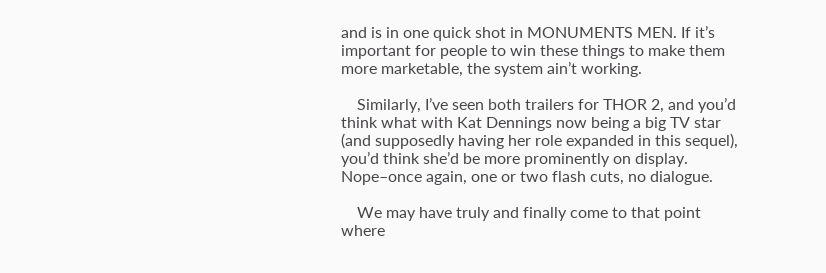and is in one quick shot in MONUMENTS MEN. If it’s important for people to win these things to make them more marketable, the system ain’t working.

    Similarly, I’ve seen both trailers for THOR 2, and you’d think what with Kat Dennings now being a big TV star (and supposedly having her role expanded in this sequel), you’d think she’d be more prominently on display. Nope–once again, one or two flash cuts, no dialogue.

    We may have truly and finally come to that point where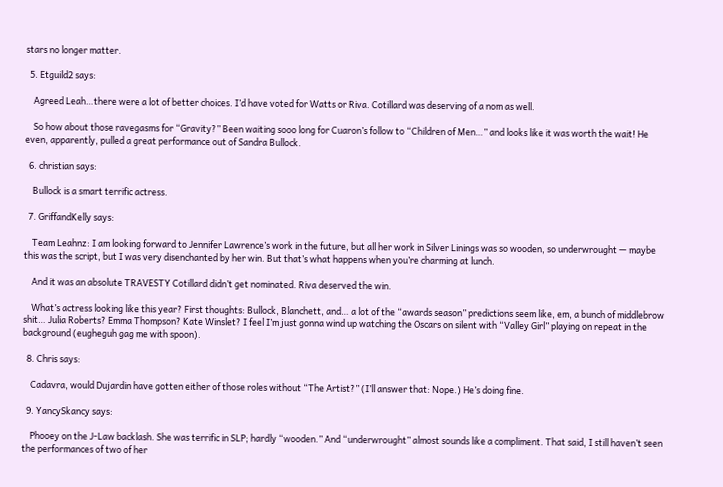stars no longer matter.

  5. Etguild2 says:

    Agreed Leah…there were a lot of better choices. I’d have voted for Watts or Riva. Cotillard was deserving of a nom as well.

    So how about those ravegasms for “Gravity?” Been waiting sooo long for Cuaron’s follow to “Children of Men…” and looks like it was worth the wait! He even, apparently, pulled a great performance out of Sandra Bullock.

  6. christian says:

    Bullock is a smart terrific actress.

  7. GriffandKelly says:

    Team Leahnz: I am looking forward to Jennifer Lawrence’s work in the future, but all her work in Silver Linings was so wooden, so underwrought — maybe this was the script, but I was very disenchanted by her win. But that’s what happens when you’re charming at lunch.

    And it was an absolute TRAVESTY Cotillard didn’t get nominated. Riva deserved the win.

    What’s actress looking like this year? First thoughts: Bullock, Blanchett, and… a lot of the “awards season” predictions seem like, em, a bunch of middlebrow shit… Julia Roberts? Emma Thompson? Kate Winslet? I feel I’m just gonna wind up watching the Oscars on silent with “Valley Girl” playing on repeat in the background (eugheguh gag me with spoon).

  8. Chris says:

    Cadavra, would Dujardin have gotten either of those roles without “The Artist?” (I’ll answer that: Nope.) He’s doing fine.

  9. YancySkancy says:

    Phooey on the J-Law backlash. She was terrific in SLP; hardly “wooden.” And “underwrought” almost sounds like a compliment. That said, I still haven’t seen the performances of two of her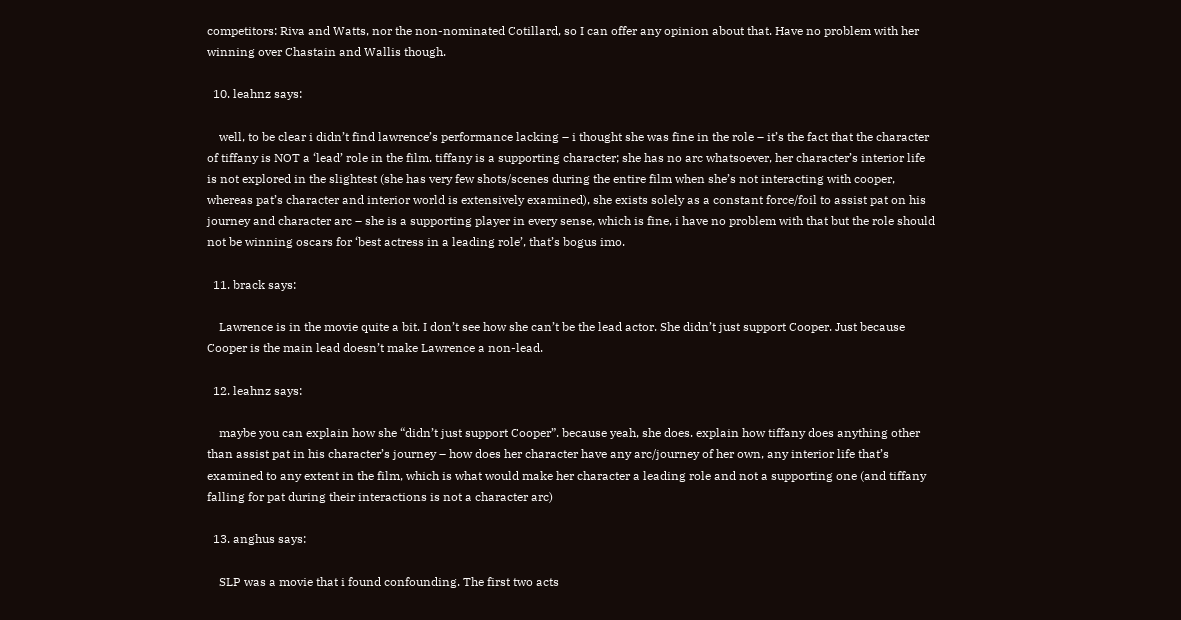competitors: Riva and Watts, nor the non-nominated Cotillard, so I can offer any opinion about that. Have no problem with her winning over Chastain and Wallis though.

  10. leahnz says:

    well, to be clear i didn’t find lawrence’s performance lacking – i thought she was fine in the role – it’s the fact that the character of tiffany is NOT a ‘lead’ role in the film. tiffany is a supporting character; she has no arc whatsoever, her character’s interior life is not explored in the slightest (she has very few shots/scenes during the entire film when she’s not interacting with cooper, whereas pat’s character and interior world is extensively examined), she exists solely as a constant force/foil to assist pat on his journey and character arc – she is a supporting player in every sense, which is fine, i have no problem with that but the role should not be winning oscars for ‘best actress in a leading role’, that’s bogus imo.

  11. brack says:

    Lawrence is in the movie quite a bit. I don’t see how she can’t be the lead actor. She didn’t just support Cooper. Just because Cooper is the main lead doesn’t make Lawrence a non-lead.

  12. leahnz says:

    maybe you can explain how she “didn’t just support Cooper”. because yeah, she does. explain how tiffany does anything other than assist pat in his character’s journey – how does her character have any arc/journey of her own, any interior life that’s examined to any extent in the film, which is what would make her character a leading role and not a supporting one (and tiffany falling for pat during their interactions is not a character arc)

  13. anghus says:

    SLP was a movie that i found confounding. The first two acts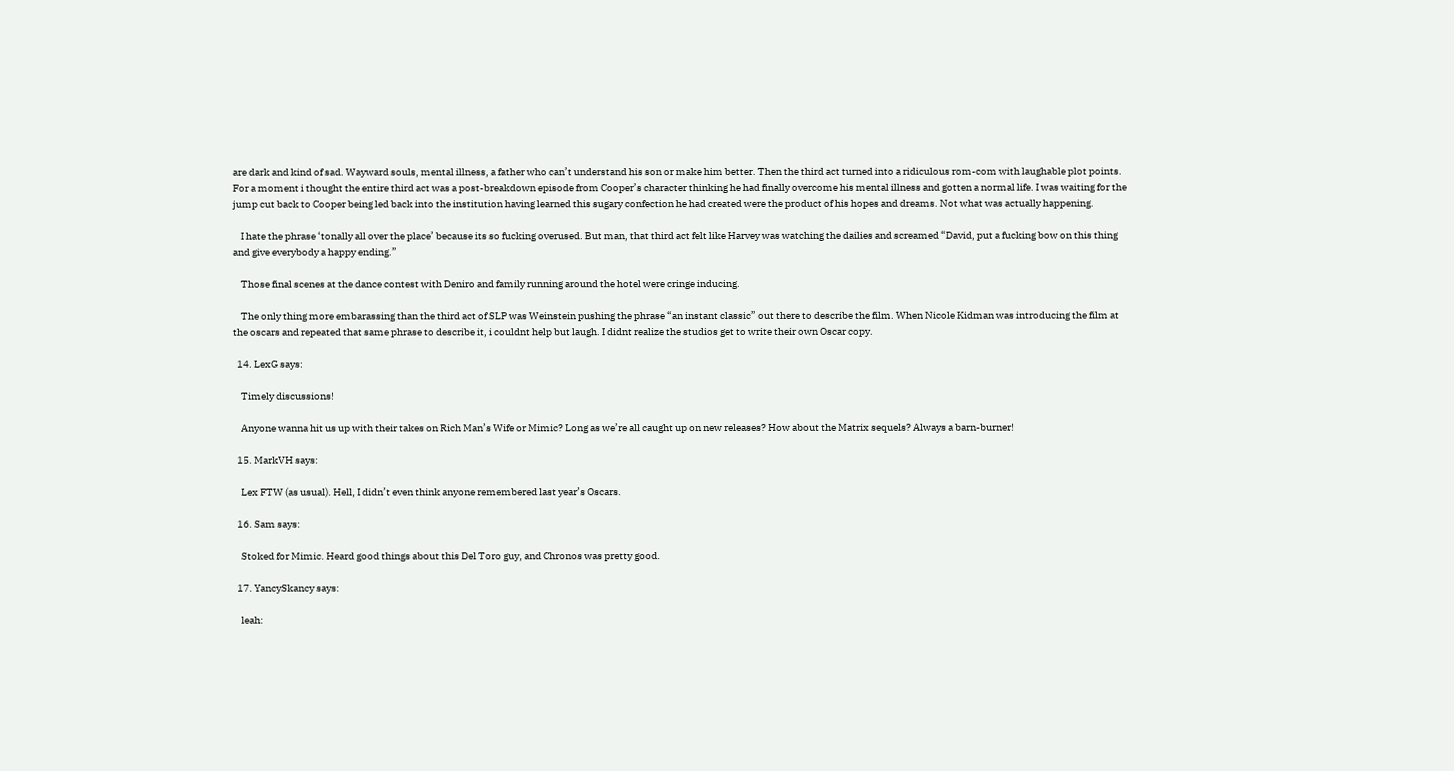are dark and kind of sad. Wayward souls, mental illness, a father who can’t understand his son or make him better. Then the third act turned into a ridiculous rom-com with laughable plot points. For a moment i thought the entire third act was a post-breakdown episode from Cooper’s character thinking he had finally overcome his mental illness and gotten a normal life. I was waiting for the jump cut back to Cooper being led back into the institution having learned this sugary confection he had created were the product of his hopes and dreams. Not what was actually happening.

    I hate the phrase ‘tonally all over the place’ because its so fucking overused. But man, that third act felt like Harvey was watching the dailies and screamed “David, put a fucking bow on this thing and give everybody a happy ending.”

    Those final scenes at the dance contest with Deniro and family running around the hotel were cringe inducing.

    The only thing more embarassing than the third act of SLP was Weinstein pushing the phrase “an instant classic” out there to describe the film. When Nicole Kidman was introducing the film at the oscars and repeated that same phrase to describe it, i couldnt help but laugh. I didnt realize the studios get to write their own Oscar copy.

  14. LexG says:

    Timely discussions!

    Anyone wanna hit us up with their takes on Rich Man’s Wife or Mimic? Long as we’re all caught up on new releases? How about the Matrix sequels? Always a barn-burner!

  15. MarkVH says:

    Lex FTW (as usual). Hell, I didn’t even think anyone remembered last year’s Oscars.

  16. Sam says:

    Stoked for Mimic. Heard good things about this Del Toro guy, and Chronos was pretty good.

  17. YancySkancy says:

    leah: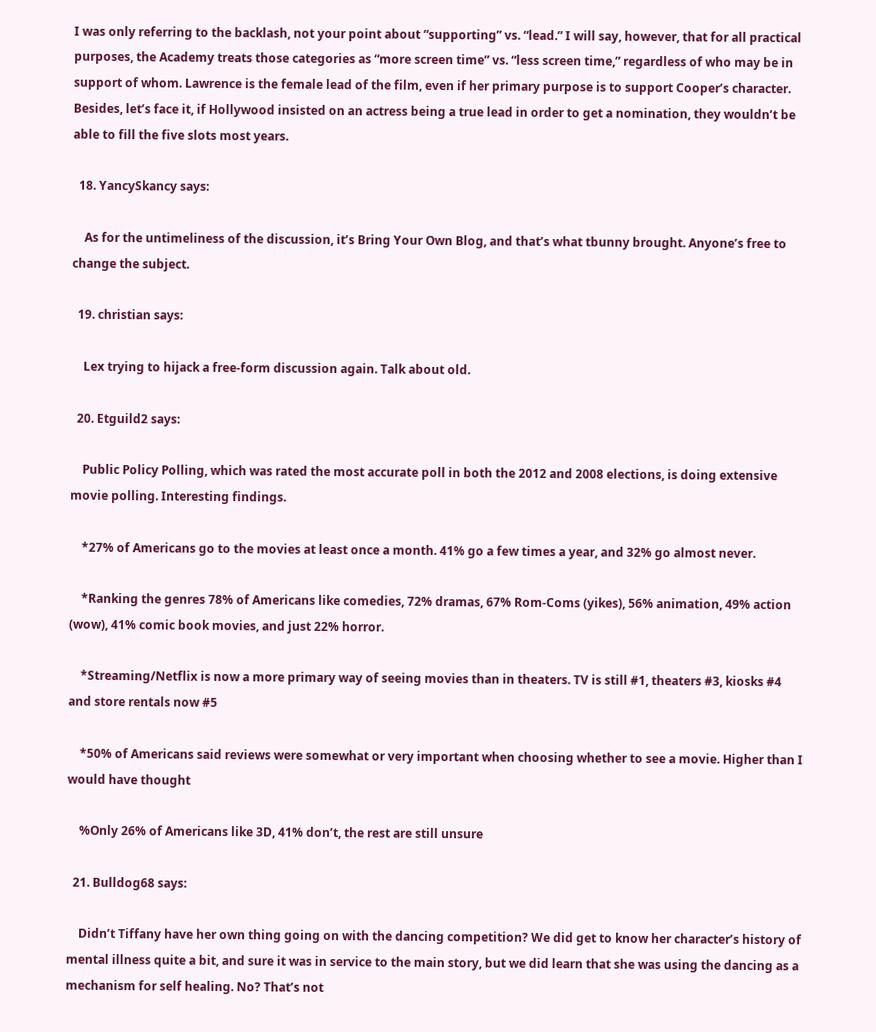I was only referring to the backlash, not your point about “supporting” vs. “lead.” I will say, however, that for all practical purposes, the Academy treats those categories as “more screen time” vs. “less screen time,” regardless of who may be in support of whom. Lawrence is the female lead of the film, even if her primary purpose is to support Cooper’s character. Besides, let’s face it, if Hollywood insisted on an actress being a true lead in order to get a nomination, they wouldn’t be able to fill the five slots most years.

  18. YancySkancy says:

    As for the untimeliness of the discussion, it’s Bring Your Own Blog, and that’s what tbunny brought. Anyone’s free to change the subject.

  19. christian says:

    Lex trying to hijack a free-form discussion again. Talk about old.

  20. Etguild2 says:

    Public Policy Polling, which was rated the most accurate poll in both the 2012 and 2008 elections, is doing extensive movie polling. Interesting findings.

    *27% of Americans go to the movies at least once a month. 41% go a few times a year, and 32% go almost never.

    *Ranking the genres 78% of Americans like comedies, 72% dramas, 67% Rom-Coms (yikes), 56% animation, 49% action (wow), 41% comic book movies, and just 22% horror.

    *Streaming/Netflix is now a more primary way of seeing movies than in theaters. TV is still #1, theaters #3, kiosks #4 and store rentals now #5

    *50% of Americans said reviews were somewhat or very important when choosing whether to see a movie. Higher than I would have thought

    %Only 26% of Americans like 3D, 41% don’t, the rest are still unsure

  21. Bulldog68 says:

    Didn’t Tiffany have her own thing going on with the dancing competition? We did get to know her character’s history of mental illness quite a bit, and sure it was in service to the main story, but we did learn that she was using the dancing as a mechanism for self healing. No? That’s not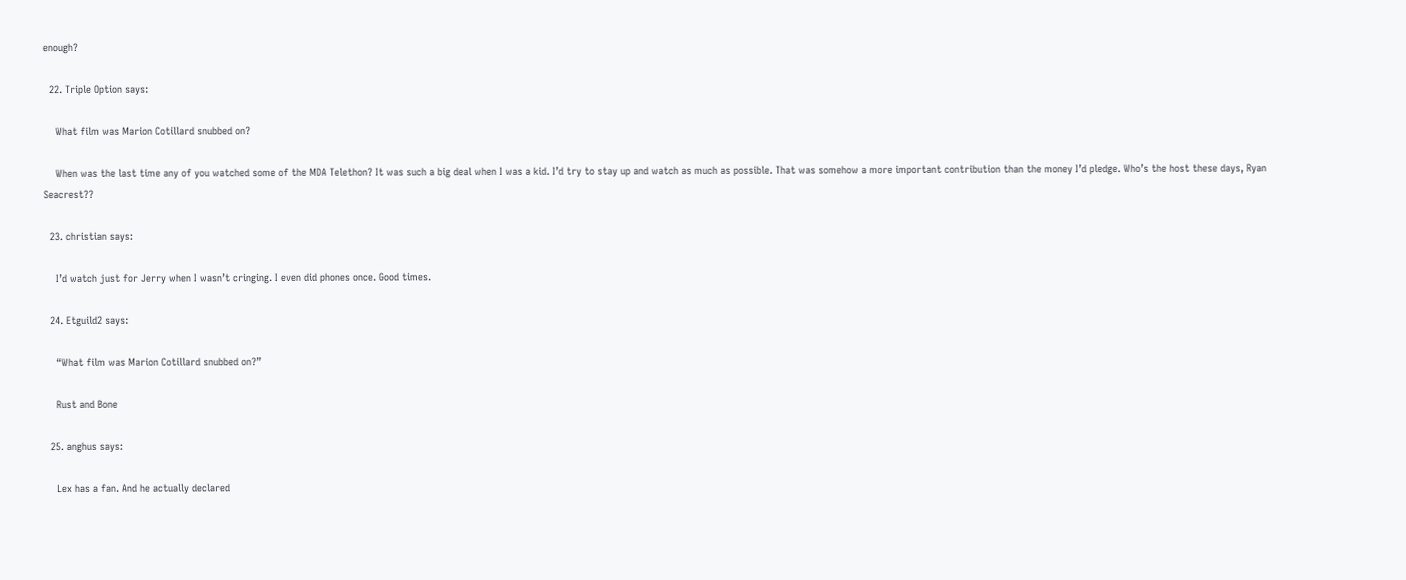enough?

  22. Triple Option says:

    What film was Marion Cotillard snubbed on?

    When was the last time any of you watched some of the MDA Telethon? It was such a big deal when I was a kid. I’d try to stay up and watch as much as possible. That was somehow a more important contribution than the money I’d pledge. Who’s the host these days, Ryan Seacrest??

  23. christian says:

    I’d watch just for Jerry when I wasn’t cringing. I even did phones once. Good times.

  24. Etguild2 says:

    “What film was Marion Cotillard snubbed on?”

    Rust and Bone

  25. anghus says:

    Lex has a fan. And he actually declared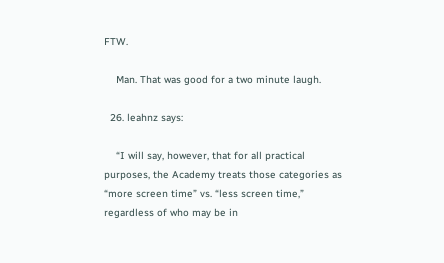FTW.

    Man. That was good for a two minute laugh.

  26. leahnz says:

    “I will say, however, that for all practical purposes, the Academy treats those categories as “more screen time” vs. “less screen time,” regardless of who may be in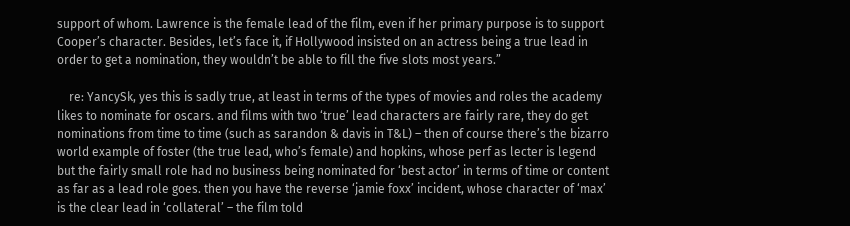support of whom. Lawrence is the female lead of the film, even if her primary purpose is to support Cooper’s character. Besides, let’s face it, if Hollywood insisted on an actress being a true lead in order to get a nomination, they wouldn’t be able to fill the five slots most years.”

    re: YancySk, yes this is sadly true, at least in terms of the types of movies and roles the academy likes to nominate for oscars. and films with two ‘true’ lead characters are fairly rare, they do get nominations from time to time (such as sarandon & davis in T&L) – then of course there’s the bizarro world example of foster (the true lead, who’s female) and hopkins, whose perf as lecter is legend but the fairly small role had no business being nominated for ‘best actor’ in terms of time or content as far as a lead role goes. then you have the reverse ‘jamie foxx’ incident, whose character of ‘max’ is the clear lead in ‘collateral’ – the film told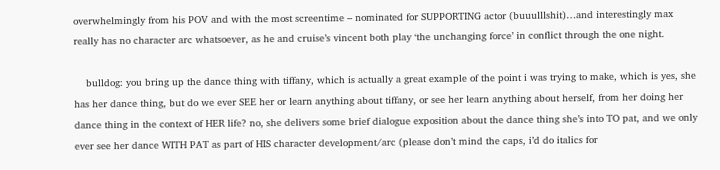overwhelmingly from his POV and with the most screentime – nominated for SUPPORTING actor (buuulllshit)…and interestingly max really has no character arc whatsoever, as he and cruise’s vincent both play ‘the unchanging force’ in conflict through the one night.

    bulldog: you bring up the dance thing with tiffany, which is actually a great example of the point i was trying to make, which is yes, she has her dance thing, but do we ever SEE her or learn anything about tiffany, or see her learn anything about herself, from her doing her dance thing in the context of HER life? no, she delivers some brief dialogue exposition about the dance thing she’s into TO pat, and we only ever see her dance WITH PAT as part of HIS character development/arc (please don’t mind the caps, i’d do italics for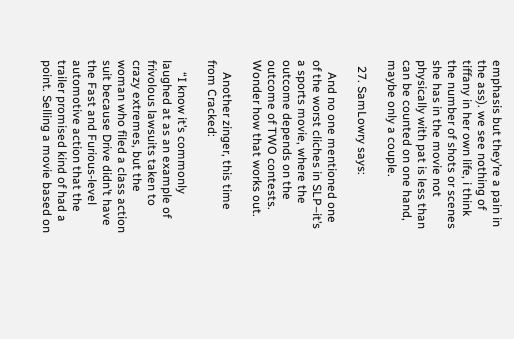emphasis but they’re a pain in the ass). we see nothing of tiffany in her own life, i think the number of shots or scenes she has in the movie not physically with pat is less than can be counted on one hand, maybe only a couple.

  27. SamLowry says:

    And no one mentioned one of the worst cliches in SLP–it’s a sports movie, where the outcome depends on the outcome of TWO contests. Wonder how that works out.

    Another zinger, this time from Cracked:

    “I know it’s commonly laughed at as an example of frivolous lawsuits taken to crazy extremes, but the woman who filed a class action suit because Drive didn’t have the Fast and Furious-level automotive action that the trailer promised kind of had a point. Selling a movie based on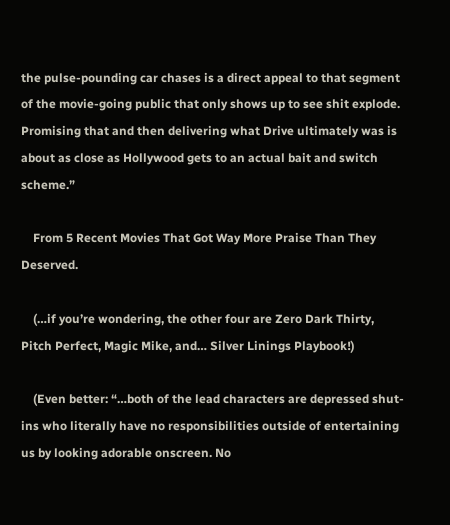the pulse-pounding car chases is a direct appeal to that segment of the movie-going public that only shows up to see shit explode. Promising that and then delivering what Drive ultimately was is about as close as Hollywood gets to an actual bait and switch scheme.”

    From 5 Recent Movies That Got Way More Praise Than They Deserved.

    (…if you’re wondering, the other four are Zero Dark Thirty, Pitch Perfect, Magic Mike, and… Silver Linings Playbook!)

    (Even better: “…both of the lead characters are depressed shut-ins who literally have no responsibilities outside of entertaining us by looking adorable onscreen. No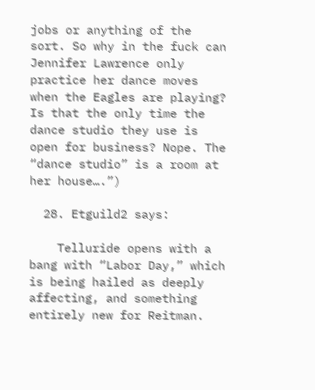jobs or anything of the sort. So why in the fuck can Jennifer Lawrence only practice her dance moves when the Eagles are playing? Is that the only time the dance studio they use is open for business? Nope. The “dance studio” is a room at her house….”)

  28. Etguild2 says:

    Telluride opens with a bang with “Labor Day,” which is being hailed as deeply affecting, and something entirely new for Reitman.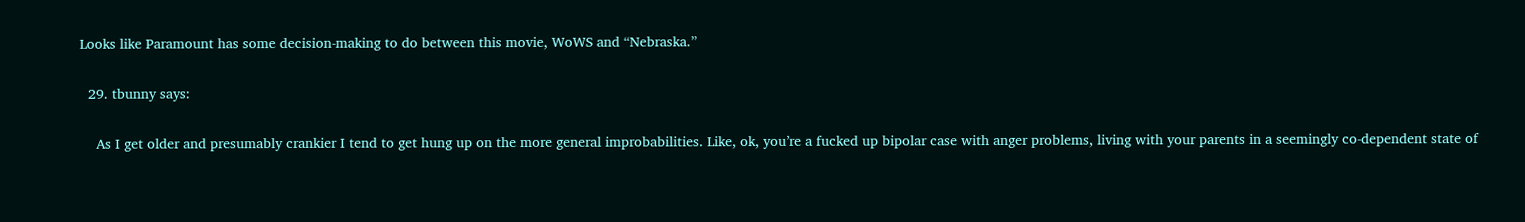Looks like Paramount has some decision-making to do between this movie, WoWS and “Nebraska.”

  29. tbunny says:

    As I get older and presumably crankier I tend to get hung up on the more general improbabilities. Like, ok, you’re a fucked up bipolar case with anger problems, living with your parents in a seemingly co-dependent state of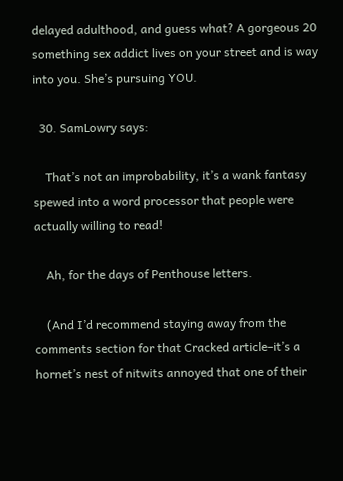delayed adulthood, and guess what? A gorgeous 20 something sex addict lives on your street and is way into you. She’s pursuing YOU.

  30. SamLowry says:

    That’s not an improbability, it’s a wank fantasy spewed into a word processor that people were actually willing to read!

    Ah, for the days of Penthouse letters.

    (And I’d recommend staying away from the comments section for that Cracked article–it’s a hornet’s nest of nitwits annoyed that one of their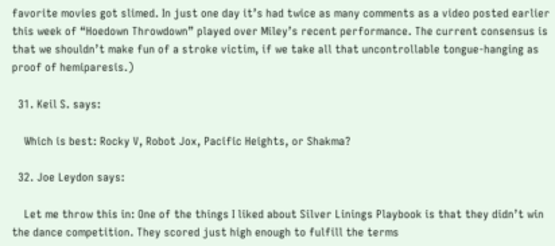favorite movies got slimed. In just one day it’s had twice as many comments as a video posted earlier this week of “Hoedown Throwdown” played over Miley’s recent performance. The current consensus is that we shouldn’t make fun of a stroke victim, if we take all that uncontrollable tongue-hanging as proof of hemiparesis.)

  31. Keil S. says:

    Which is best: Rocky V, Robot Jox, Pacific Heights, or Shakma?

  32. Joe Leydon says:

    Let me throw this in: One of the things I liked about Silver Linings Playbook is that they didn’t win the dance competition. They scored just high enough to fulfill the terms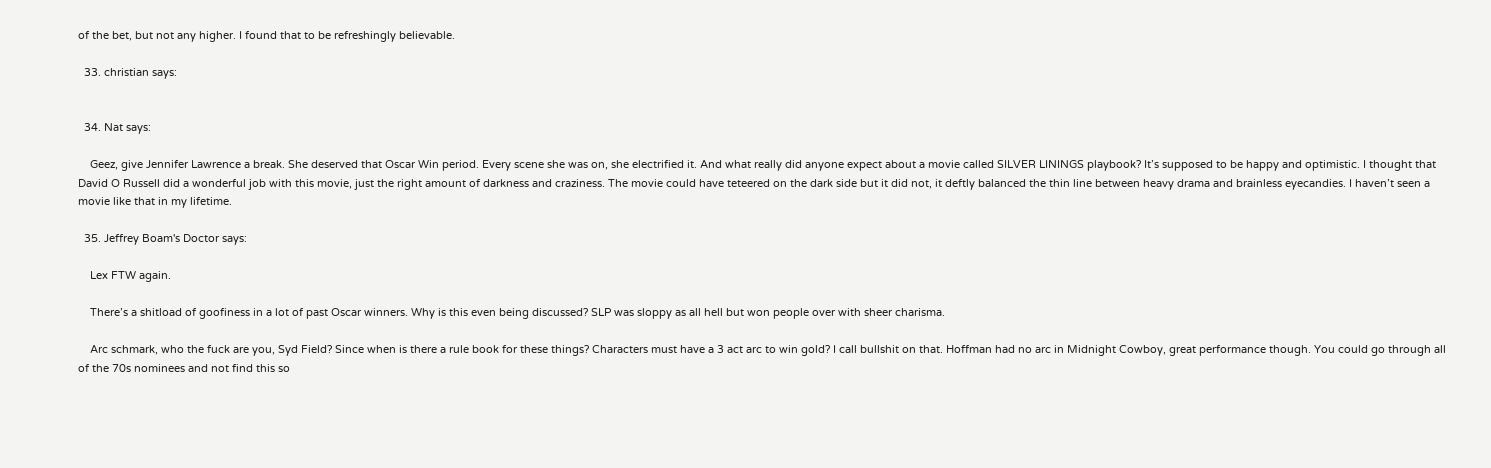of the bet, but not any higher. I found that to be refreshingly believable.

  33. christian says:


  34. Nat says:

    Geez, give Jennifer Lawrence a break. She deserved that Oscar Win period. Every scene she was on, she electrified it. And what really did anyone expect about a movie called SILVER LININGS playbook? It’s supposed to be happy and optimistic. I thought that David O Russell did a wonderful job with this movie, just the right amount of darkness and craziness. The movie could have teteered on the dark side but it did not, it deftly balanced the thin line between heavy drama and brainless eyecandies. I haven’t seen a movie like that in my lifetime.

  35. Jeffrey Boam's Doctor says:

    Lex FTW again.

    There’s a shitload of goofiness in a lot of past Oscar winners. Why is this even being discussed? SLP was sloppy as all hell but won people over with sheer charisma.

    Arc schmark, who the fuck are you, Syd Field? Since when is there a rule book for these things? Characters must have a 3 act arc to win gold? I call bullshit on that. Hoffman had no arc in Midnight Cowboy, great performance though. You could go through all of the 70s nominees and not find this so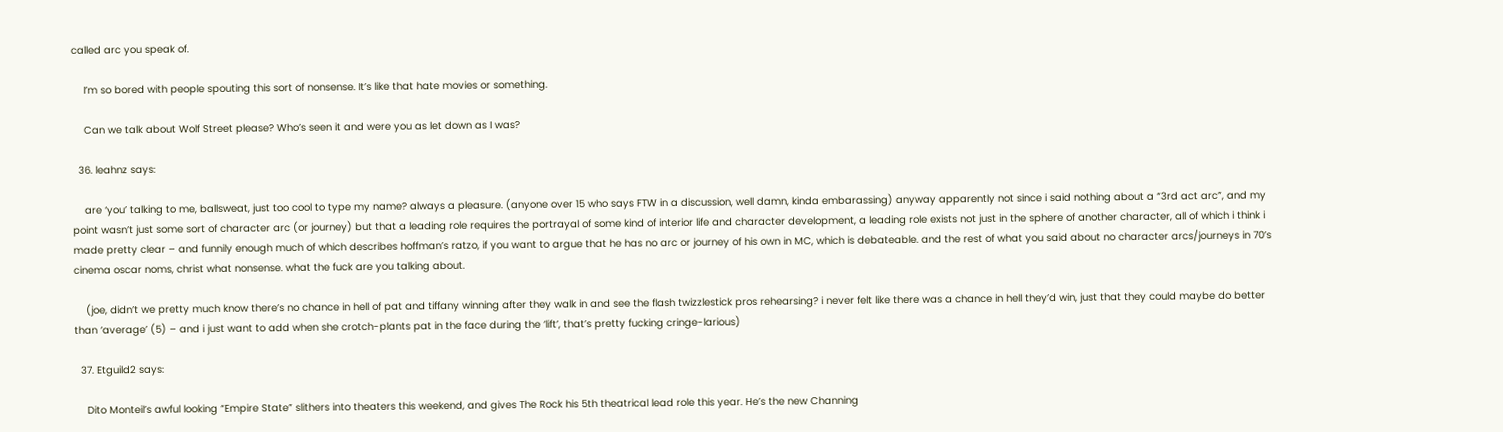called arc you speak of.

    I’m so bored with people spouting this sort of nonsense. It’s like that hate movies or something.

    Can we talk about Wolf Street please? Who’s seen it and were you as let down as I was?

  36. leahnz says:

    are ‘you’ talking to me, ballsweat, just too cool to type my name? always a pleasure. (anyone over 15 who says FTW in a discussion, well damn, kinda embarassing) anyway apparently not since i said nothing about a “3rd act arc”, and my point wasn’t just some sort of character arc (or journey) but that a leading role requires the portrayal of some kind of interior life and character development, a leading role exists not just in the sphere of another character, all of which i think i made pretty clear – and funnily enough much of which describes hoffman’s ratzo, if you want to argue that he has no arc or journey of his own in MC, which is debateable. and the rest of what you said about no character arcs/journeys in 70’s cinema oscar noms, christ what nonsense. what the fuck are you talking about.

    (joe, didn’t we pretty much know there’s no chance in hell of pat and tiffany winning after they walk in and see the flash twizzlestick pros rehearsing? i never felt like there was a chance in hell they’d win, just that they could maybe do better than ‘average’ (5) – and i just want to add when she crotch-plants pat in the face during the ‘lift’, that’s pretty fucking cringe-larious)

  37. Etguild2 says:

    Dito Monteil’s awful looking “Empire State” slithers into theaters this weekend, and gives The Rock his 5th theatrical lead role this year. He’s the new Channing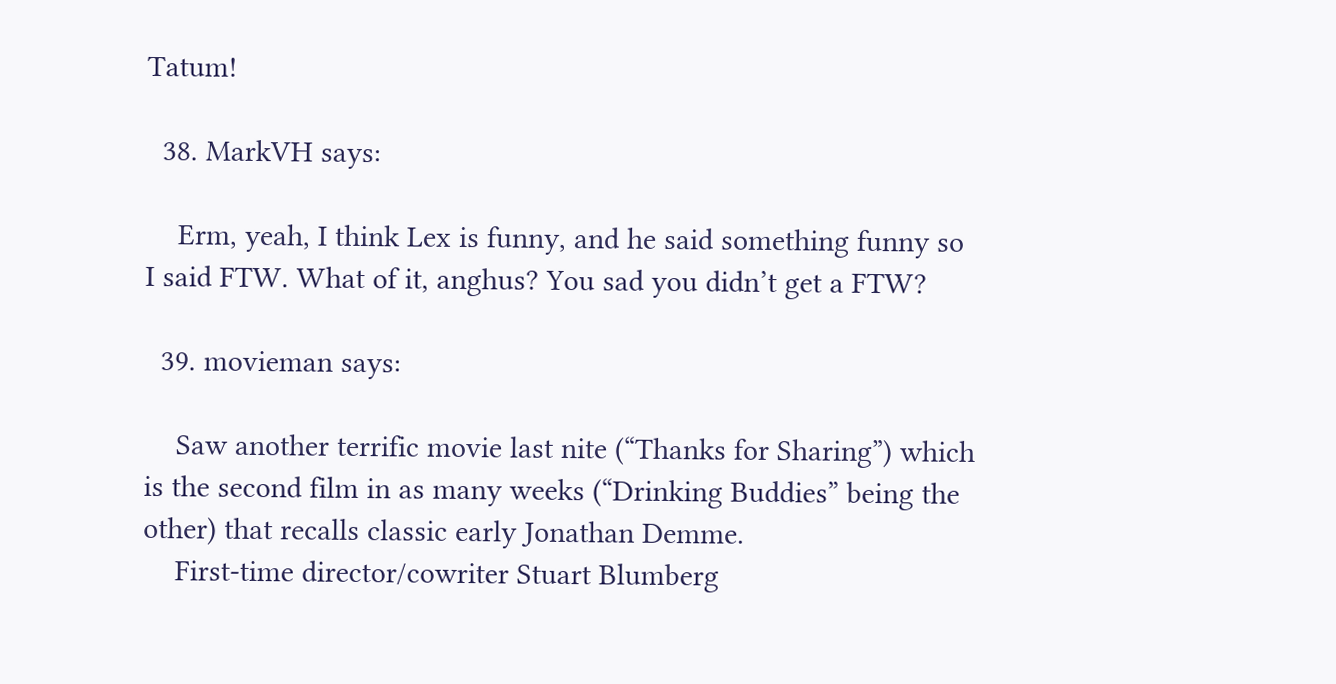Tatum!

  38. MarkVH says:

    Erm, yeah, I think Lex is funny, and he said something funny so I said FTW. What of it, anghus? You sad you didn’t get a FTW?

  39. movieman says:

    Saw another terrific movie last nite (“Thanks for Sharing”) which is the second film in as many weeks (“Drinking Buddies” being the other) that recalls classic early Jonathan Demme.
    First-time director/cowriter Stuart Blumberg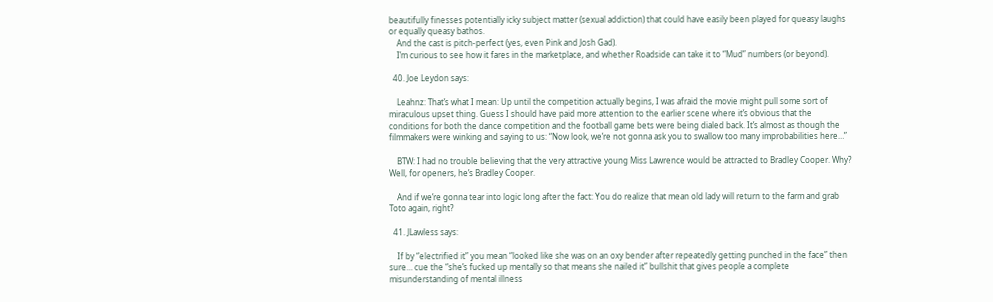beautifully finesses potentially icky subject matter (sexual addiction) that could have easily been played for queasy laughs or equally queasy bathos.
    And the cast is pitch-perfect (yes, even Pink and Josh Gad).
    I’m curious to see how it fares in the marketplace, and whether Roadside can take it to “Mud” numbers (or beyond).

  40. Joe Leydon says:

    Leahnz: That’s what I mean: Up until the competition actually begins, I was afraid the movie might pull some sort of miraculous upset thing. Guess I should have paid more attention to the earlier scene where it’s obvious that the conditions for both the dance competition and the football game bets were being dialed back. It’s almost as though the filmmakers were winking and saying to us: “Now look, we’re not gonna ask you to swallow too many improbabilities here…”

    BTW: I had no trouble believing that the very attractive young Miss Lawrence would be attracted to Bradley Cooper. Why? Well, for openers, he’s Bradley Cooper.

    And if we’re gonna tear into logic long after the fact: You do realize that mean old lady will return to the farm and grab Toto again, right?

  41. JLawless says:

    If by “electrified it” you mean “looked like she was on an oxy bender after repeatedly getting punched in the face” then sure… cue the “she’s fucked up mentally so that means she nailed it” bullshit that gives people a complete misunderstanding of mental illness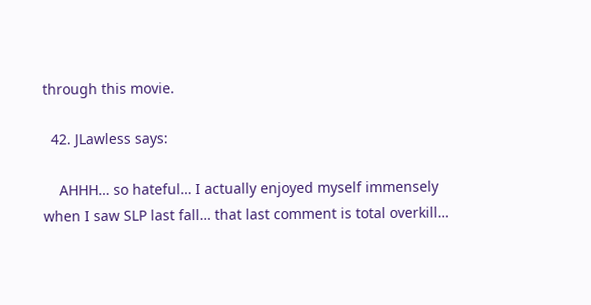through this movie.

  42. JLawless says:

    AHHH… so hateful… I actually enjoyed myself immensely when I saw SLP last fall… that last comment is total overkill…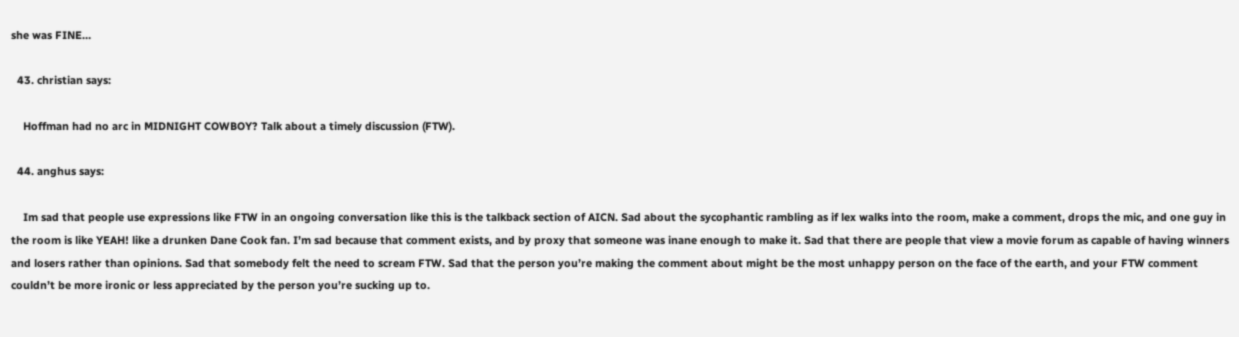she was FINE…

  43. christian says:

    Hoffman had no arc in MIDNIGHT COWBOY? Talk about a timely discussion (FTW).

  44. anghus says:

    Im sad that people use expressions like FTW in an ongoing conversation like this is the talkback section of AICN. Sad about the sycophantic rambling as if lex walks into the room, make a comment, drops the mic, and one guy in the room is like YEAH! like a drunken Dane Cook fan. I’m sad because that comment exists, and by proxy that someone was inane enough to make it. Sad that there are people that view a movie forum as capable of having winners and losers rather than opinions. Sad that somebody felt the need to scream FTW. Sad that the person you’re making the comment about might be the most unhappy person on the face of the earth, and your FTW comment couldn’t be more ironic or less appreciated by the person you’re sucking up to.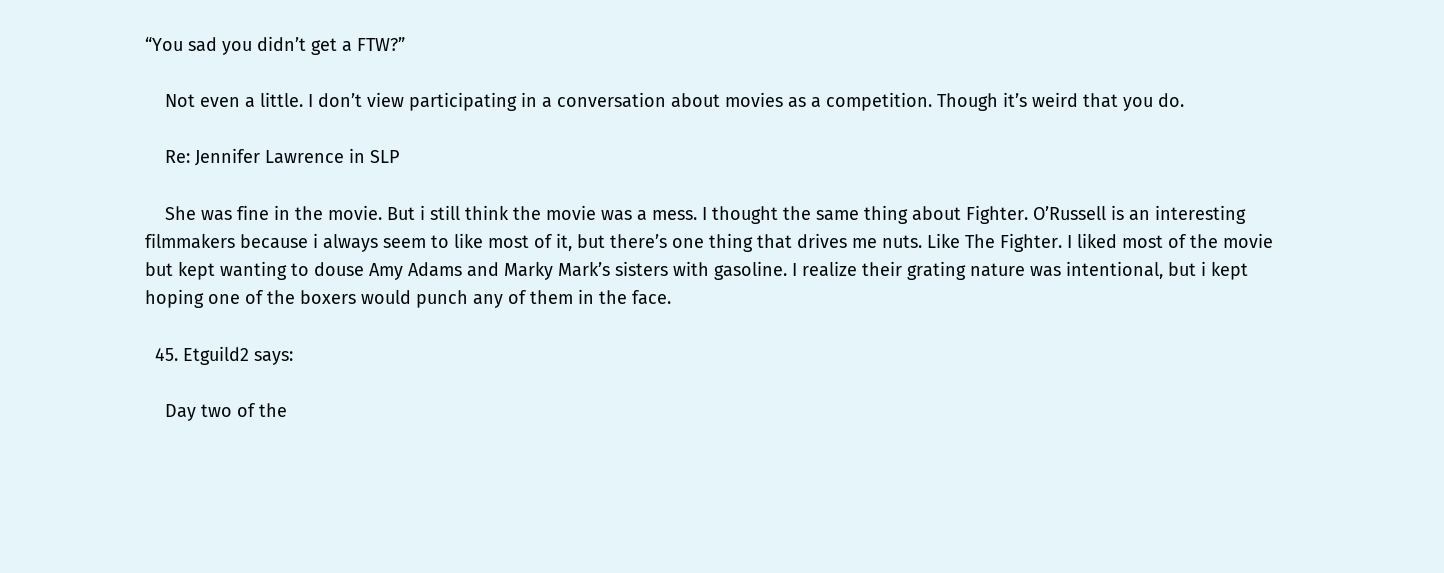“You sad you didn’t get a FTW?”

    Not even a little. I don’t view participating in a conversation about movies as a competition. Though it’s weird that you do.

    Re: Jennifer Lawrence in SLP

    She was fine in the movie. But i still think the movie was a mess. I thought the same thing about Fighter. O’Russell is an interesting filmmakers because i always seem to like most of it, but there’s one thing that drives me nuts. Like The Fighter. I liked most of the movie but kept wanting to douse Amy Adams and Marky Mark’s sisters with gasoline. I realize their grating nature was intentional, but i kept hoping one of the boxers would punch any of them in the face.

  45. Etguild2 says:

    Day two of the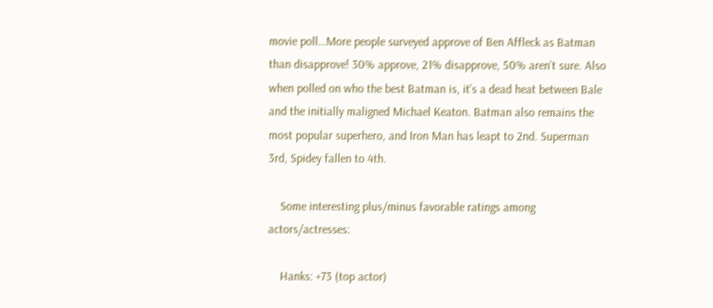movie poll…More people surveyed approve of Ben Affleck as Batman than disapprove! 30% approve, 21% disapprove, 50% aren’t sure. Also when polled on who the best Batman is, it’s a dead heat between Bale and the initially maligned Michael Keaton. Batman also remains the most popular superhero, and Iron Man has leapt to 2nd. Superman 3rd, Spidey fallen to 4th.

    Some interesting plus/minus favorable ratings among actors/actresses:

    Hanks: +73 (top actor)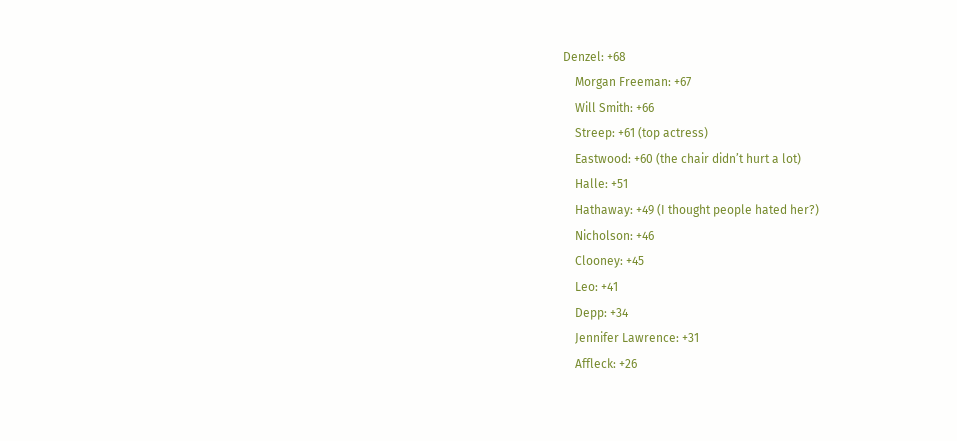Denzel: +68
    Morgan Freeman: +67
    Will Smith: +66
    Streep: +61 (top actress)
    Eastwood: +60 (the chair didn’t hurt a lot)
    Halle: +51
    Hathaway: +49 (I thought people hated her?)
    Nicholson: +46
    Clooney: +45
    Leo: +41
    Depp: +34
    Jennifer Lawrence: +31
    Affleck: +26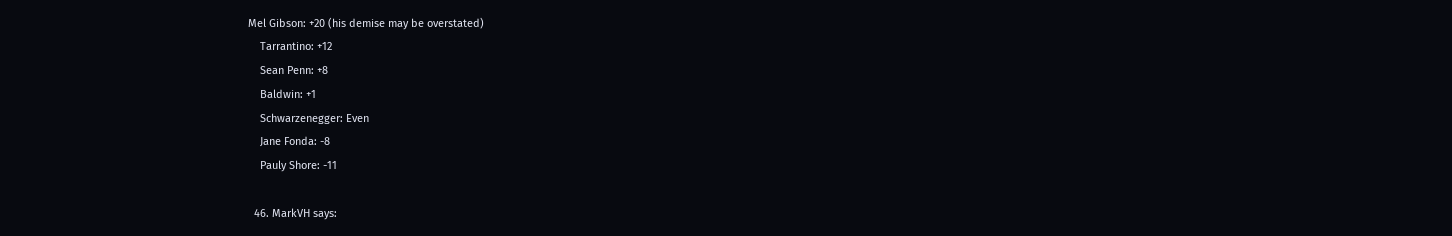Mel Gibson: +20 (his demise may be overstated)
    Tarrantino: +12
    Sean Penn: +8
    Baldwin: +1
    Schwarzenegger: Even
    Jane Fonda: -8
    Pauly Shore: -11

  46. MarkVH says: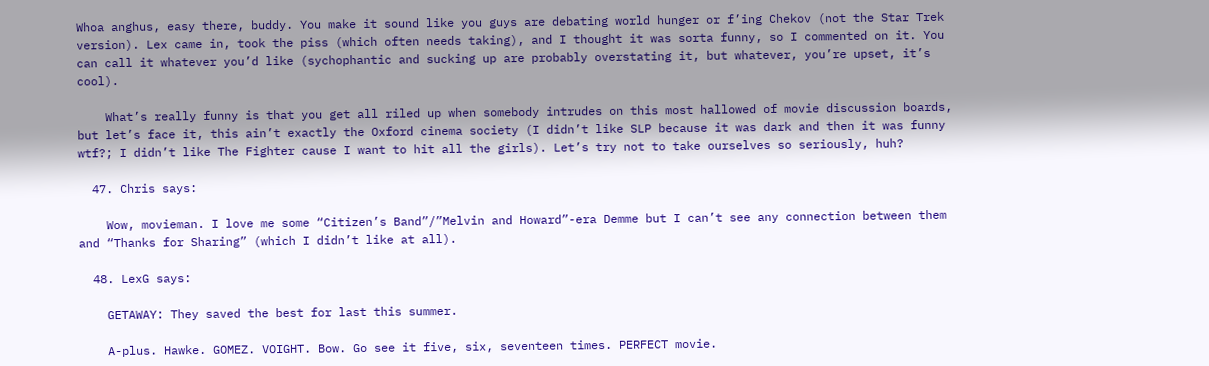Whoa anghus, easy there, buddy. You make it sound like you guys are debating world hunger or f’ing Chekov (not the Star Trek version). Lex came in, took the piss (which often needs taking), and I thought it was sorta funny, so I commented on it. You can call it whatever you’d like (sychophantic and sucking up are probably overstating it, but whatever, you’re upset, it’s cool).

    What’s really funny is that you get all riled up when somebody intrudes on this most hallowed of movie discussion boards, but let’s face it, this ain’t exactly the Oxford cinema society (I didn’t like SLP because it was dark and then it was funny wtf?; I didn’t like The Fighter cause I want to hit all the girls). Let’s try not to take ourselves so seriously, huh?

  47. Chris says:

    Wow, movieman. I love me some “Citizen’s Band”/”Melvin and Howard”-era Demme but I can’t see any connection between them and “Thanks for Sharing” (which I didn’t like at all).

  48. LexG says:

    GETAWAY: They saved the best for last this summer.

    A-plus. Hawke. GOMEZ. VOIGHT. Bow. Go see it five, six, seventeen times. PERFECT movie.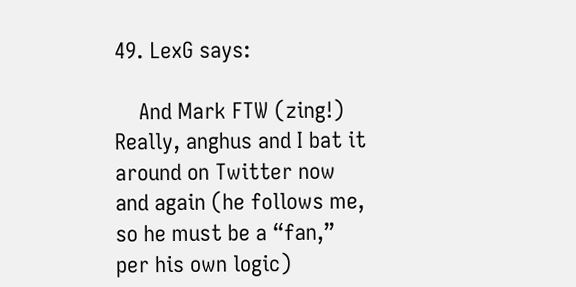49. LexG says:

    And Mark FTW (zing!) Really, anghus and I bat it around on Twitter now and again (he follows me, so he must be a “fan,” per his own logic)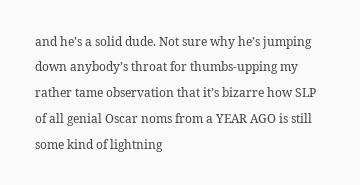and he’s a solid dude. Not sure why he’s jumping down anybody’s throat for thumbs-upping my rather tame observation that it’s bizarre how SLP of all genial Oscar noms from a YEAR AGO is still some kind of lightning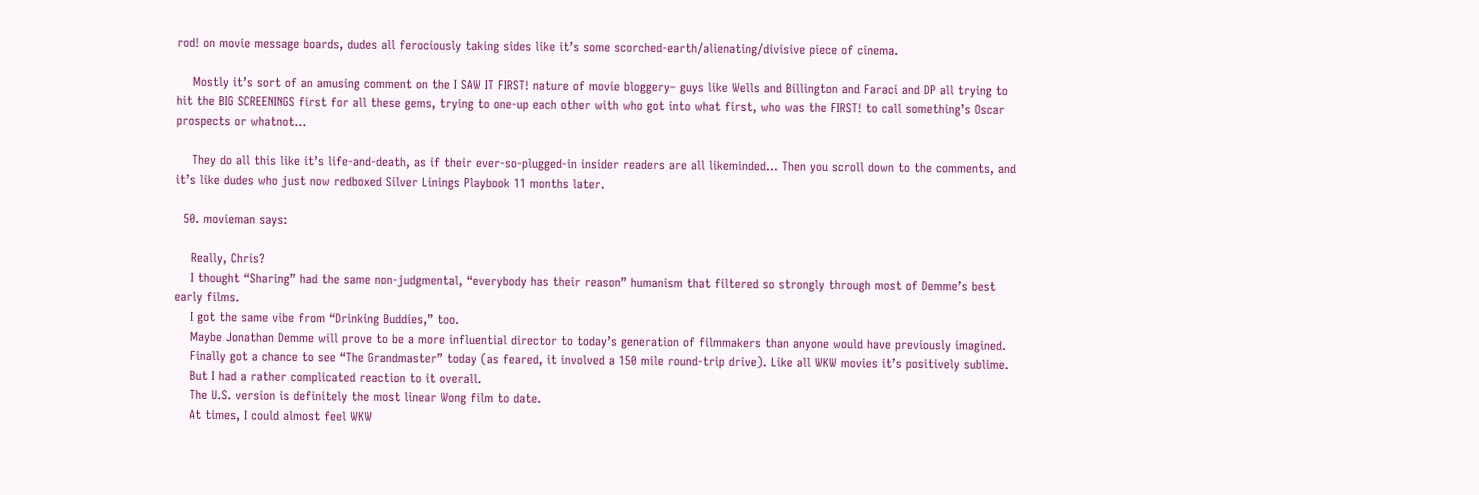rod! on movie message boards, dudes all ferociously taking sides like it’s some scorched-earth/alienating/divisive piece of cinema.

    Mostly it’s sort of an amusing comment on the I SAW IT FIRST! nature of movie bloggery– guys like Wells and Billington and Faraci and DP all trying to hit the BIG SCREENINGS first for all these gems, trying to one-up each other with who got into what first, who was the FIRST! to call something’s Oscar prospects or whatnot…

    They do all this like it’s life-and-death, as if their ever-so-plugged-in insider readers are all likeminded… Then you scroll down to the comments, and it’s like dudes who just now redboxed Silver Linings Playbook 11 months later.

  50. movieman says:

    Really, Chris?
    I thought “Sharing” had the same non-judgmental, “everybody has their reason” humanism that filtered so strongly through most of Demme’s best early films.
    I got the same vibe from “Drinking Buddies,” too.
    Maybe Jonathan Demme will prove to be a more influential director to today’s generation of filmmakers than anyone would have previously imagined.
    Finally got a chance to see “The Grandmaster” today (as feared, it involved a 150 mile round-trip drive). Like all WKW movies it’s positively sublime.
    But I had a rather complicated reaction to it overall.
    The U.S. version is definitely the most linear Wong film to date.
    At times, I could almost feel WKW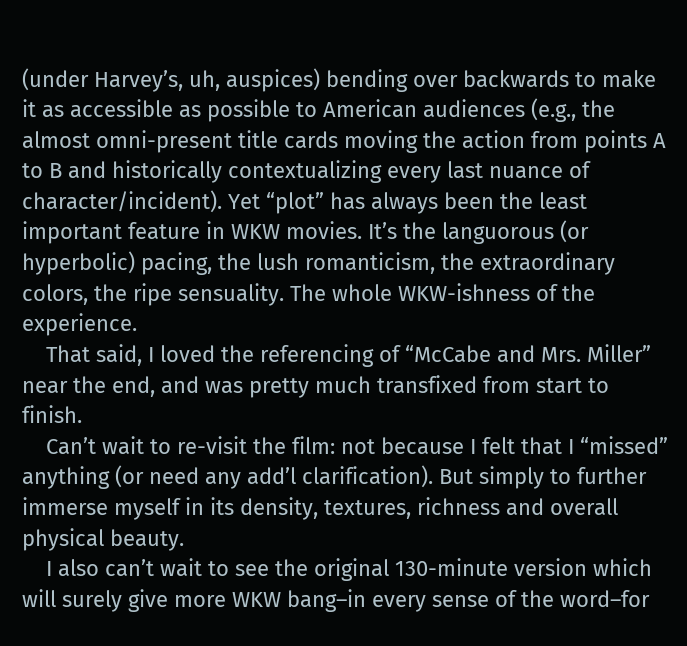(under Harvey’s, uh, auspices) bending over backwards to make it as accessible as possible to American audiences (e.g., the almost omni-present title cards moving the action from points A to B and historically contextualizing every last nuance of character/incident). Yet “plot” has always been the least important feature in WKW movies. It’s the languorous (or hyperbolic) pacing, the lush romanticism, the extraordinary colors, the ripe sensuality. The whole WKW-ishness of the experience.
    That said, I loved the referencing of “McCabe and Mrs. Miller” near the end, and was pretty much transfixed from start to finish.
    Can’t wait to re-visit the film: not because I felt that I “missed” anything (or need any add’l clarification). But simply to further immerse myself in its density, textures, richness and overall physical beauty.
    I also can’t wait to see the original 130-minute version which will surely give more WKW bang–in every sense of the word–for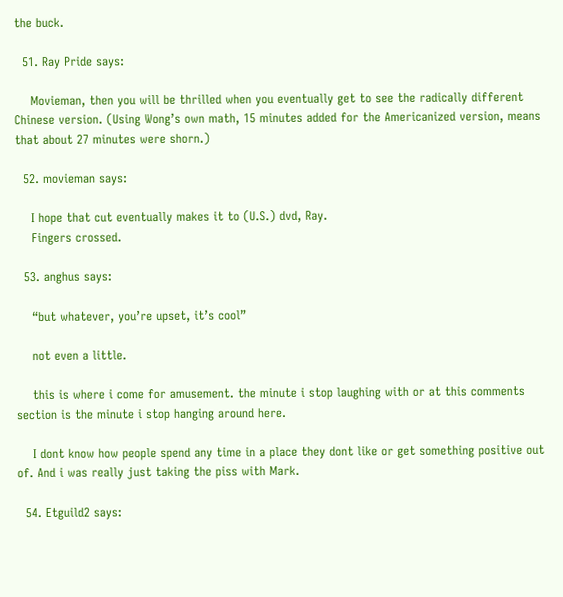the buck.

  51. Ray Pride says:

    Movieman, then you will be thrilled when you eventually get to see the radically different Chinese version. (Using Wong’s own math, 15 minutes added for the Americanized version, means that about 27 minutes were shorn.)

  52. movieman says:

    I hope that cut eventually makes it to (U.S.) dvd, Ray.
    Fingers crossed.

  53. anghus says:

    “but whatever, you’re upset, it’s cool”

    not even a little.

    this is where i come for amusement. the minute i stop laughing with or at this comments section is the minute i stop hanging around here.

    I dont know how people spend any time in a place they dont like or get something positive out of. And i was really just taking the piss with Mark.

  54. Etguild2 says: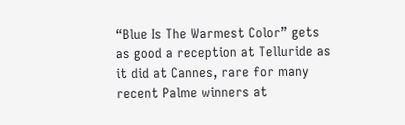“Blue Is The Warmest Color” gets as good a reception at Telluride as it did at Cannes, rare for many recent Palme winners at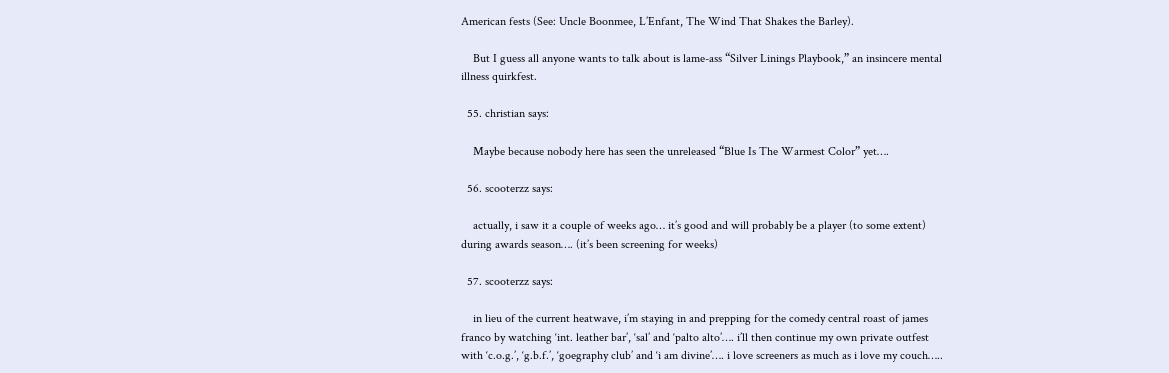American fests (See: Uncle Boonmee, L’Enfant, The Wind That Shakes the Barley).

    But I guess all anyone wants to talk about is lame-ass “Silver Linings Playbook,” an insincere mental illness quirkfest.

  55. christian says:

    Maybe because nobody here has seen the unreleased “Blue Is The Warmest Color” yet….

  56. scooterzz says:

    actually, i saw it a couple of weeks ago… it’s good and will probably be a player (to some extent) during awards season…. (it’s been screening for weeks)

  57. scooterzz says:

    in lieu of the current heatwave, i’m staying in and prepping for the comedy central roast of james franco by watching ‘int. leather bar’, ‘sal’ and ‘palto alto’…. i’ll then continue my own private outfest with ‘c.o.g.’, ‘g.b.f.’, ‘goegraphy club’ and ‘i am divine’…. i love screeners as much as i love my couch…..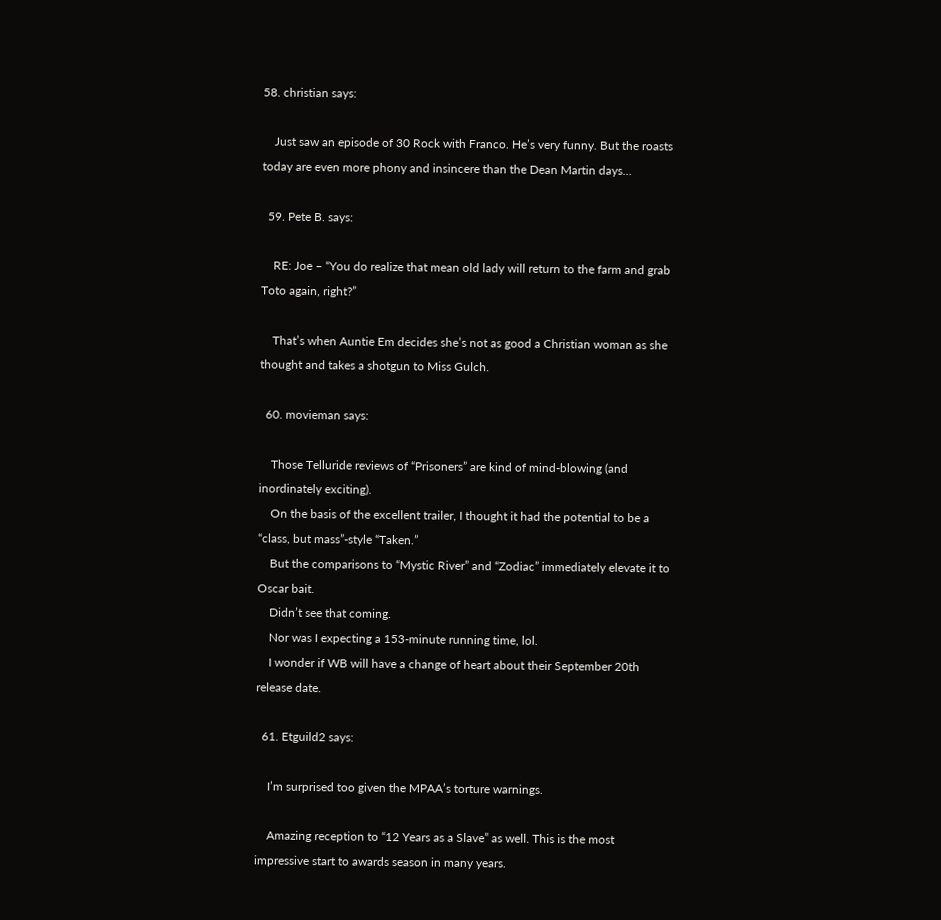58. christian says:

    Just saw an episode of 30 Rock with Franco. He’s very funny. But the roasts today are even more phony and insincere than the Dean Martin days…

  59. Pete B. says:

    RE: Joe – “You do realize that mean old lady will return to the farm and grab Toto again, right?”

    That’s when Auntie Em decides she’s not as good a Christian woman as she thought and takes a shotgun to Miss Gulch.

  60. movieman says:

    Those Telluride reviews of “Prisoners” are kind of mind-blowing (and inordinately exciting).
    On the basis of the excellent trailer, I thought it had the potential to be a “class, but mass”-style “Taken.”
    But the comparisons to “Mystic River” and “Zodiac” immediately elevate it to Oscar bait.
    Didn’t see that coming.
    Nor was I expecting a 153-minute running time, lol.
    I wonder if WB will have a change of heart about their September 20th release date.

  61. Etguild2 says:

    I’m surprised too given the MPAA’s torture warnings.

    Amazing reception to “12 Years as a Slave” as well. This is the most impressive start to awards season in many years.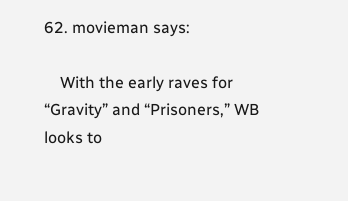62. movieman says:

    With the early raves for “Gravity” and “Prisoners,” WB looks to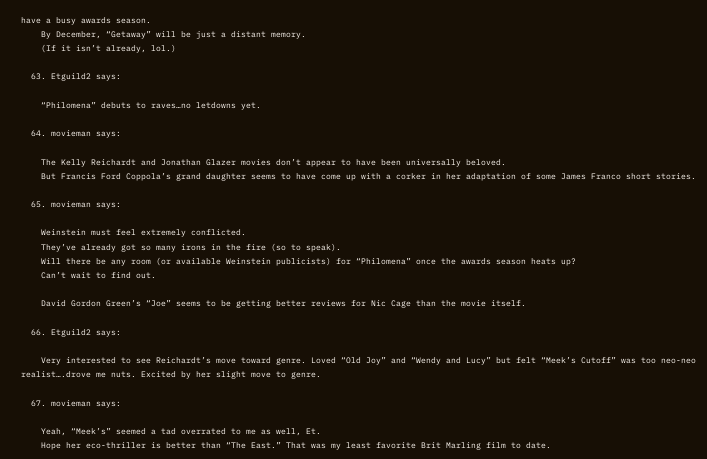have a busy awards season.
    By December, “Getaway” will be just a distant memory.
    (If it isn’t already, lol.)

  63. Etguild2 says:

    “Philomena” debuts to raves…no letdowns yet.

  64. movieman says:

    The Kelly Reichardt and Jonathan Glazer movies don’t appear to have been universally beloved.
    But Francis Ford Coppola’s grand daughter seems to have come up with a corker in her adaptation of some James Franco short stories.

  65. movieman says:

    Weinstein must feel extremely conflicted.
    They’ve already got so many irons in the fire (so to speak).
    Will there be any room (or available Weinstein publicists) for “Philomena” once the awards season heats up?
    Can’t wait to find out.

    David Gordon Green’s “Joe” seems to be getting better reviews for Nic Cage than the movie itself.

  66. Etguild2 says:

    Very interested to see Reichardt’s move toward genre. Loved “Old Joy” and “Wendy and Lucy” but felt “Meek’s Cutoff” was too neo-neo realist….drove me nuts. Excited by her slight move to genre.

  67. movieman says:

    Yeah, “Meek’s” seemed a tad overrated to me as well, Et.
    Hope her eco-thriller is better than “The East.” That was my least favorite Brit Marling film to date.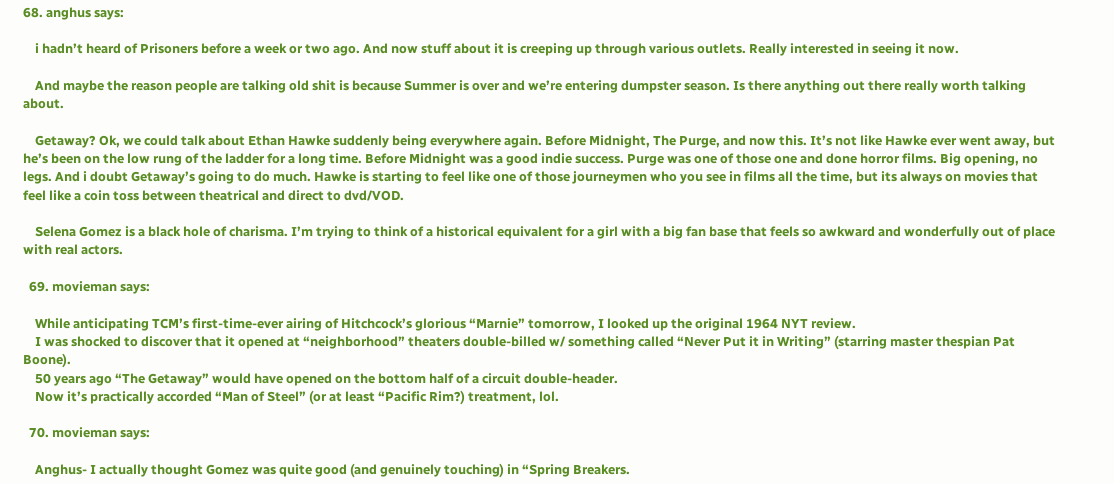68. anghus says:

    i hadn’t heard of Prisoners before a week or two ago. And now stuff about it is creeping up through various outlets. Really interested in seeing it now.

    And maybe the reason people are talking old shit is because Summer is over and we’re entering dumpster season. Is there anything out there really worth talking about.

    Getaway? Ok, we could talk about Ethan Hawke suddenly being everywhere again. Before Midnight, The Purge, and now this. It’s not like Hawke ever went away, but he’s been on the low rung of the ladder for a long time. Before Midnight was a good indie success. Purge was one of those one and done horror films. Big opening, no legs. And i doubt Getaway’s going to do much. Hawke is starting to feel like one of those journeymen who you see in films all the time, but its always on movies that feel like a coin toss between theatrical and direct to dvd/VOD.

    Selena Gomez is a black hole of charisma. I’m trying to think of a historical equivalent for a girl with a big fan base that feels so awkward and wonderfully out of place with real actors.

  69. movieman says:

    While anticipating TCM’s first-time-ever airing of Hitchcock’s glorious “Marnie” tomorrow, I looked up the original 1964 NYT review.
    I was shocked to discover that it opened at “neighborhood” theaters double-billed w/ something called “Never Put it in Writing” (starring master thespian Pat Boone).
    50 years ago “The Getaway” would have opened on the bottom half of a circuit double-header.
    Now it’s practically accorded “Man of Steel” (or at least “Pacific Rim?) treatment, lol.

  70. movieman says:

    Anghus- I actually thought Gomez was quite good (and genuinely touching) in “Spring Breakers.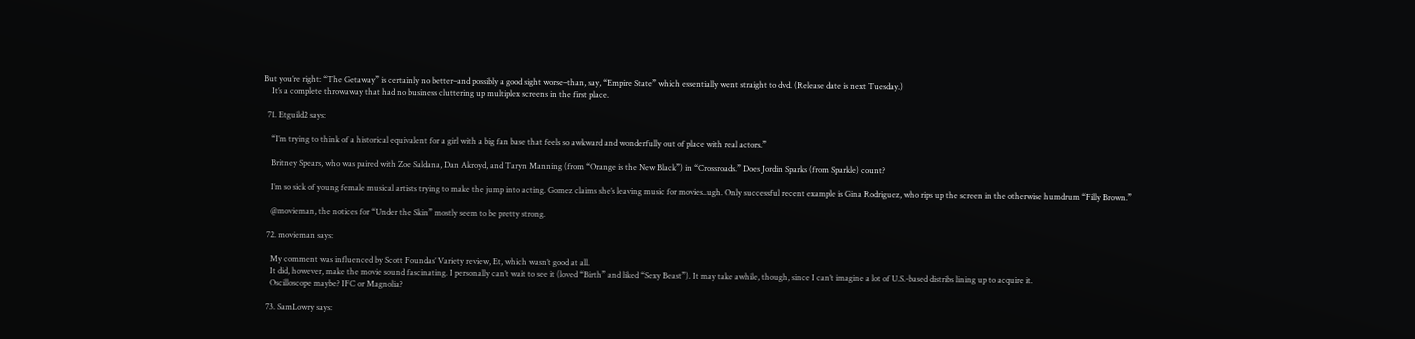But you’re right: “The Getaway” is certainly no better–and possibly a good sight worse–than, say, “Empire State” which essentially went straight to dvd. (Release date is next Tuesday.)
    It’s a complete throwaway that had no business cluttering up multiplex screens in the first place.

  71. Etguild2 says:

    “I’m trying to think of a historical equivalent for a girl with a big fan base that feels so awkward and wonderfully out of place with real actors.”

    Britney Spears, who was paired with Zoe Saldana, Dan Akroyd, and Taryn Manning (from “Orange is the New Black”) in “Crossroads.” Does Jordin Sparks (from Sparkle) count?

    I’m so sick of young female musical artists trying to make the jump into acting. Gomez claims she’s leaving music for movies..ugh. Only successful recent example is Gina Rodriguez, who rips up the screen in the otherwise humdrum “Filly Brown.”

    @movieman, the notices for “Under the Skin” mostly seem to be pretty strong.

  72. movieman says:

    My comment was influenced by Scott Foundas’ Variety review, Et, which wasn’t good at all.
    It did, however, make the movie sound fascinating. I personally can’t wait to see it (loved “Birth” and liked “Sexy Beast”). It may take awhile, though, since I can’t imagine a lot of U.S.-based distribs lining up to acquire it.
    Oscilloscope maybe? IFC or Magnolia?

  73. SamLowry says: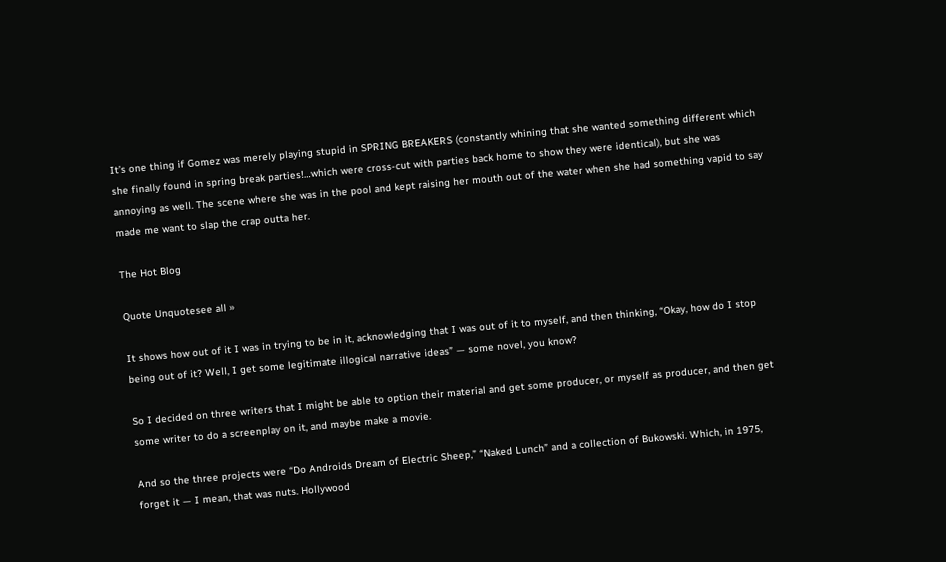It’s one thing if Gomez was merely playing stupid in SPRING BREAKERS (constantly whining that she wanted something different which she finally found in spring break parties!…which were cross-cut with parties back home to show they were identical), but she was annoying as well. The scene where she was in the pool and kept raising her mouth out of the water when she had something vapid to say made me want to slap the crap outta her.

The Hot Blog

Quote Unquotesee all »

It shows how out of it I was in trying to be in it, acknowledging that I was out of it to myself, and then thinking, “Okay, how do I stop being out of it? Well, I get some legitimate illogical narrative ideas” — some novel, you know?

So I decided on three writers that I might be able to option their material and get some producer, or myself as producer, and then get some writer to do a screenplay on it, and maybe make a movie.

And so the three projects were “Do Androids Dream of Electric Sheep,” “Naked Lunch” and a collection of Bukowski. Which, in 1975, forget it — I mean, that was nuts. Hollywood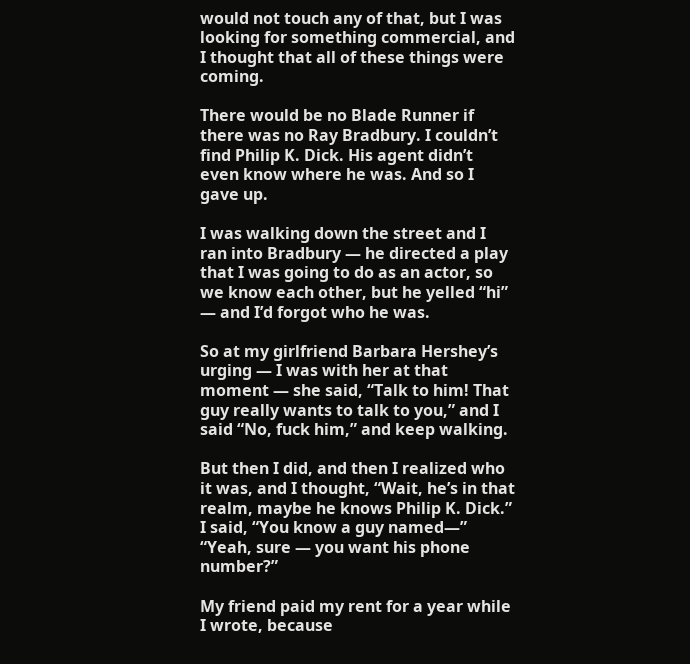would not touch any of that, but I was looking for something commercial, and I thought that all of these things were coming.

There would be no Blade Runner if there was no Ray Bradbury. I couldn’t find Philip K. Dick. His agent didn’t even know where he was. And so I gave up.

I was walking down the street and I ran into Bradbury — he directed a play that I was going to do as an actor, so we know each other, but he yelled “hi” — and I’d forgot who he was.

So at my girlfriend Barbara Hershey’s urging — I was with her at that moment — she said, “Talk to him! That guy really wants to talk to you,” and I said “No, fuck him,” and keep walking.

But then I did, and then I realized who it was, and I thought, “Wait, he’s in that realm, maybe he knows Philip K. Dick.” I said, “You know a guy named—” “Yeah, sure — you want his phone number?”

My friend paid my rent for a year while I wrote, because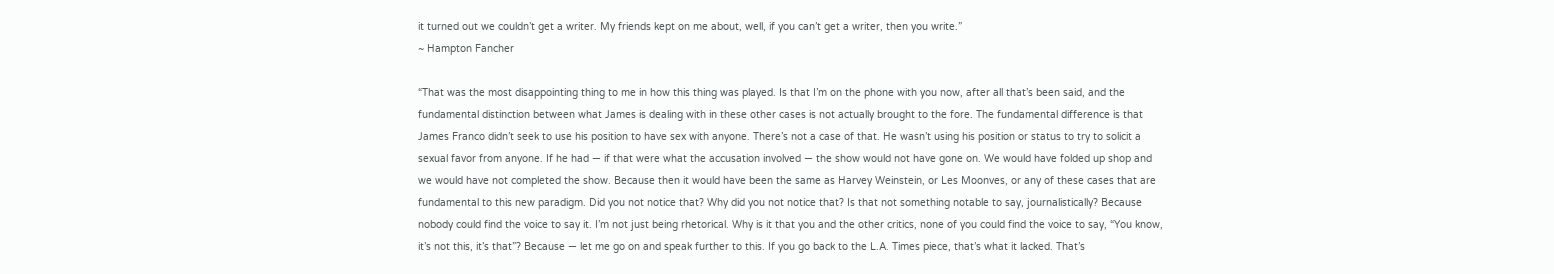it turned out we couldn’t get a writer. My friends kept on me about, well, if you can’t get a writer, then you write.”
~ Hampton Fancher

“That was the most disappointing thing to me in how this thing was played. Is that I’m on the phone with you now, after all that’s been said, and the fundamental distinction between what James is dealing with in these other cases is not actually brought to the fore. The fundamental difference is that James Franco didn’t seek to use his position to have sex with anyone. There’s not a case of that. He wasn’t using his position or status to try to solicit a sexual favor from anyone. If he had — if that were what the accusation involved — the show would not have gone on. We would have folded up shop and we would have not completed the show. Because then it would have been the same as Harvey Weinstein, or Les Moonves, or any of these cases that are fundamental to this new paradigm. Did you not notice that? Why did you not notice that? Is that not something notable to say, journalistically? Because nobody could find the voice to say it. I’m not just being rhetorical. Why is it that you and the other critics, none of you could find the voice to say, “You know, it’s not this, it’s that”? Because — let me go on and speak further to this. If you go back to the L.A. Times piece, that’s what it lacked. That’s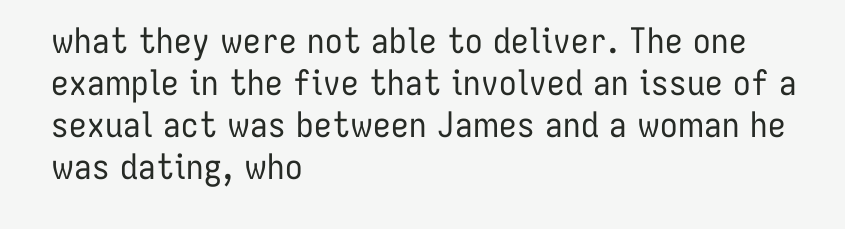what they were not able to deliver. The one example in the five that involved an issue of a sexual act was between James and a woman he was dating, who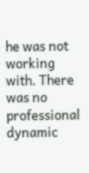he was not working with. There was no professional dynamic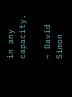in any capacity.

~ David Simon